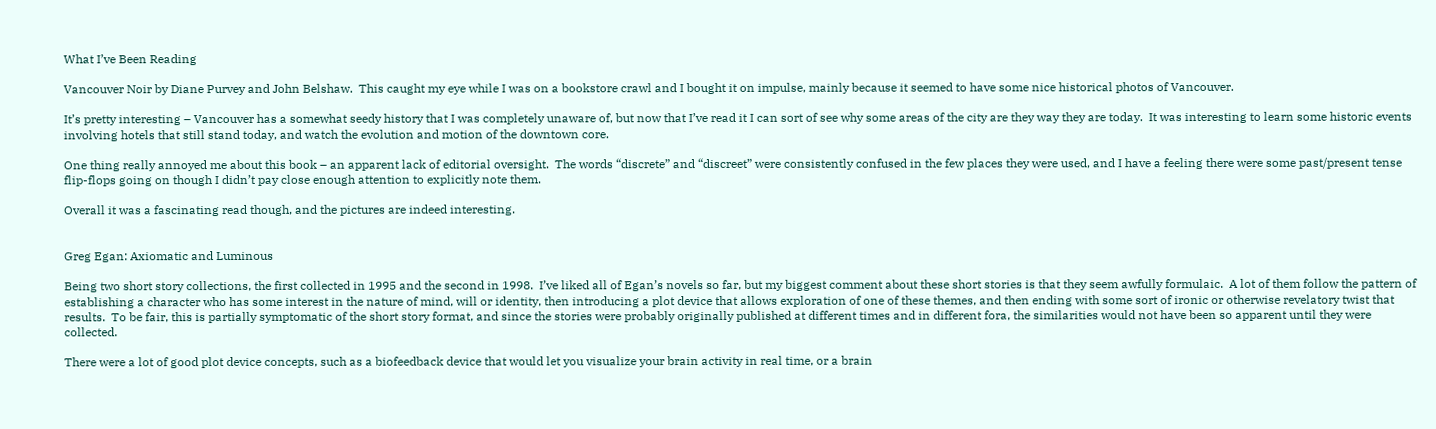What I’ve Been Reading

Vancouver Noir by Diane Purvey and John Belshaw.  This caught my eye while I was on a bookstore crawl and I bought it on impulse, mainly because it seemed to have some nice historical photos of Vancouver.

It’s pretty interesting – Vancouver has a somewhat seedy history that I was completely unaware of, but now that I’ve read it I can sort of see why some areas of the city are they way they are today.  It was interesting to learn some historic events involving hotels that still stand today, and watch the evolution and motion of the downtown core.

One thing really annoyed me about this book – an apparent lack of editorial oversight.  The words “discrete” and “discreet” were consistently confused in the few places they were used, and I have a feeling there were some past/present tense flip-flops going on though I didn’t pay close enough attention to explicitly note them.

Overall it was a fascinating read though, and the pictures are indeed interesting.


Greg Egan: Axiomatic and Luminous

Being two short story collections, the first collected in 1995 and the second in 1998.  I’ve liked all of Egan’s novels so far, but my biggest comment about these short stories is that they seem awfully formulaic.  A lot of them follow the pattern of establishing a character who has some interest in the nature of mind, will or identity, then introducing a plot device that allows exploration of one of these themes, and then ending with some sort of ironic or otherwise revelatory twist that results.  To be fair, this is partially symptomatic of the short story format, and since the stories were probably originally published at different times and in different fora, the similarities would not have been so apparent until they were collected.

There were a lot of good plot device concepts, such as a biofeedback device that would let you visualize your brain activity in real time, or a brain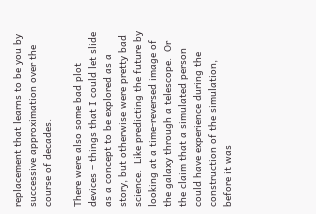replacement that learns to be you by successive approximation over the course of decades.

There were also some bad plot devices – things that I could let slide as a concept to be explored as a story, but otherwise were pretty bad science.  Like predicting the future by looking at a time-reversed image of the galaxy through a telescope.  Or the claim that a simulated person could have experience during the construction of the simulation, before it was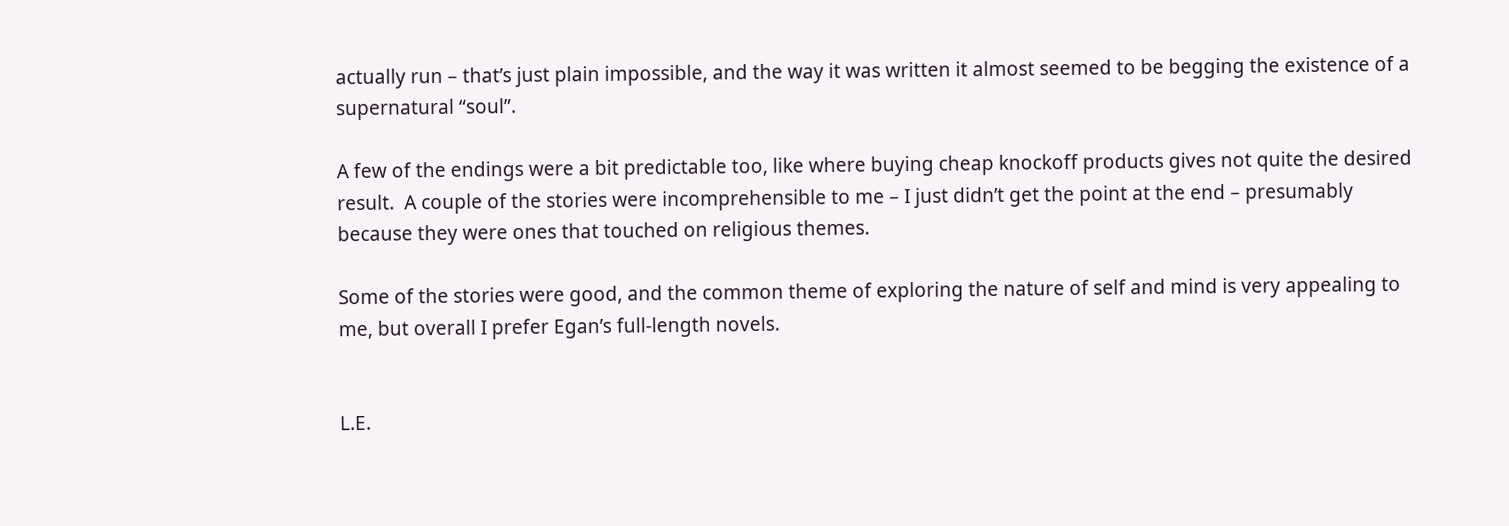actually run – that’s just plain impossible, and the way it was written it almost seemed to be begging the existence of a supernatural “soul”.

A few of the endings were a bit predictable too, like where buying cheap knockoff products gives not quite the desired result.  A couple of the stories were incomprehensible to me – I just didn’t get the point at the end – presumably because they were ones that touched on religious themes.

Some of the stories were good, and the common theme of exploring the nature of self and mind is very appealing to me, but overall I prefer Egan’s full-length novels.


L.E.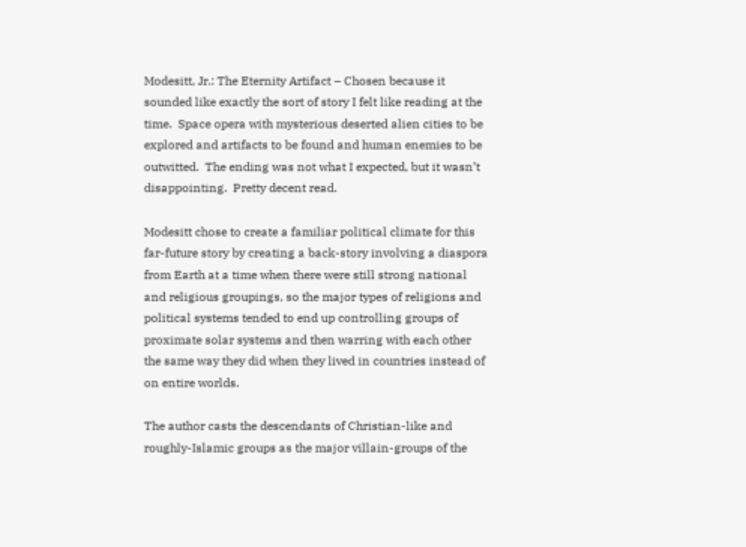Modesitt, Jr.: The Eternity Artifact – Chosen because it sounded like exactly the sort of story I felt like reading at the time.  Space opera with mysterious deserted alien cities to be explored and artifacts to be found and human enemies to be outwitted.  The ending was not what I expected, but it wasn’t disappointing.  Pretty decent read.

Modesitt chose to create a familiar political climate for this far-future story by creating a back-story involving a diaspora from Earth at a time when there were still strong national and religious groupings, so the major types of religions and political systems tended to end up controlling groups of proximate solar systems and then warring with each other the same way they did when they lived in countries instead of on entire worlds.

The author casts the descendants of Christian-like and roughly-Islamic groups as the major villain-groups of the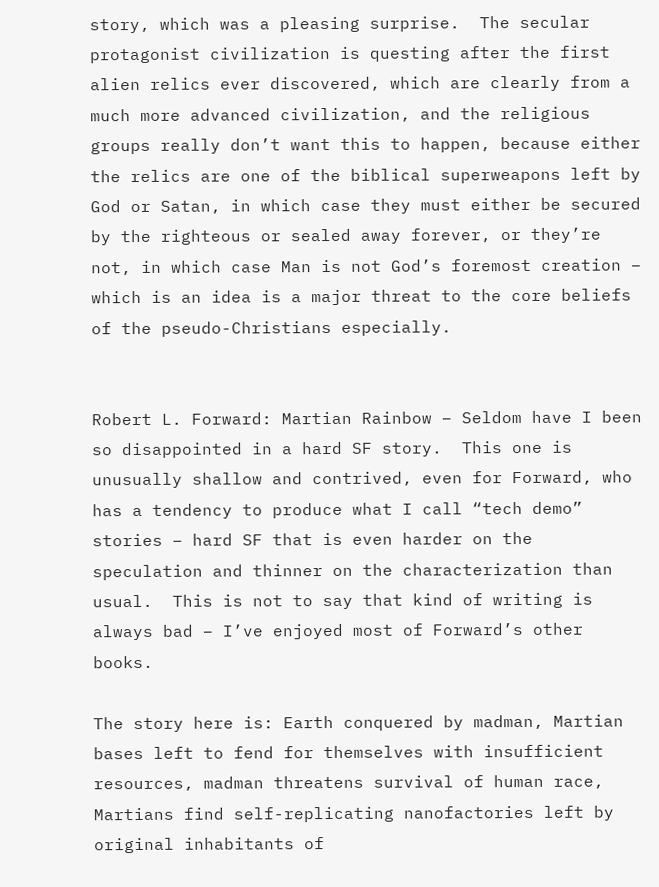story, which was a pleasing surprise.  The secular protagonist civilization is questing after the first alien relics ever discovered, which are clearly from a much more advanced civilization, and the religious groups really don’t want this to happen, because either the relics are one of the biblical superweapons left by God or Satan, in which case they must either be secured by the righteous or sealed away forever, or they’re not, in which case Man is not God’s foremost creation – which is an idea is a major threat to the core beliefs of the pseudo-Christians especially.


Robert L. Forward: Martian Rainbow – Seldom have I been so disappointed in a hard SF story.  This one is unusually shallow and contrived, even for Forward, who has a tendency to produce what I call “tech demo” stories – hard SF that is even harder on the speculation and thinner on the characterization than usual.  This is not to say that kind of writing is always bad – I’ve enjoyed most of Forward’s other books.

The story here is: Earth conquered by madman, Martian bases left to fend for themselves with insufficient resources, madman threatens survival of human race, Martians find self-replicating nanofactories left by original inhabitants of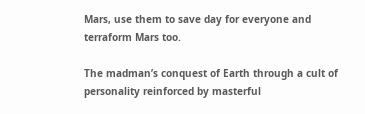Mars, use them to save day for everyone and terraform Mars too.

The madman’s conquest of Earth through a cult of personality reinforced by masterful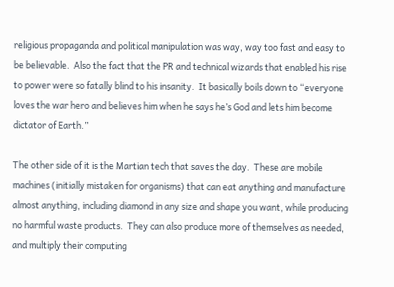religious propaganda and political manipulation was way, way too fast and easy to be believable.  Also the fact that the PR and technical wizards that enabled his rise to power were so fatally blind to his insanity.  It basically boils down to “everyone loves the war hero and believes him when he says he’s God and lets him become dictator of Earth.”

The other side of it is the Martian tech that saves the day.  These are mobile machines (initially mistaken for organisms) that can eat anything and manufacture almost anything, including diamond in any size and shape you want, while producing no harmful waste products.  They can also produce more of themselves as needed, and multiply their computing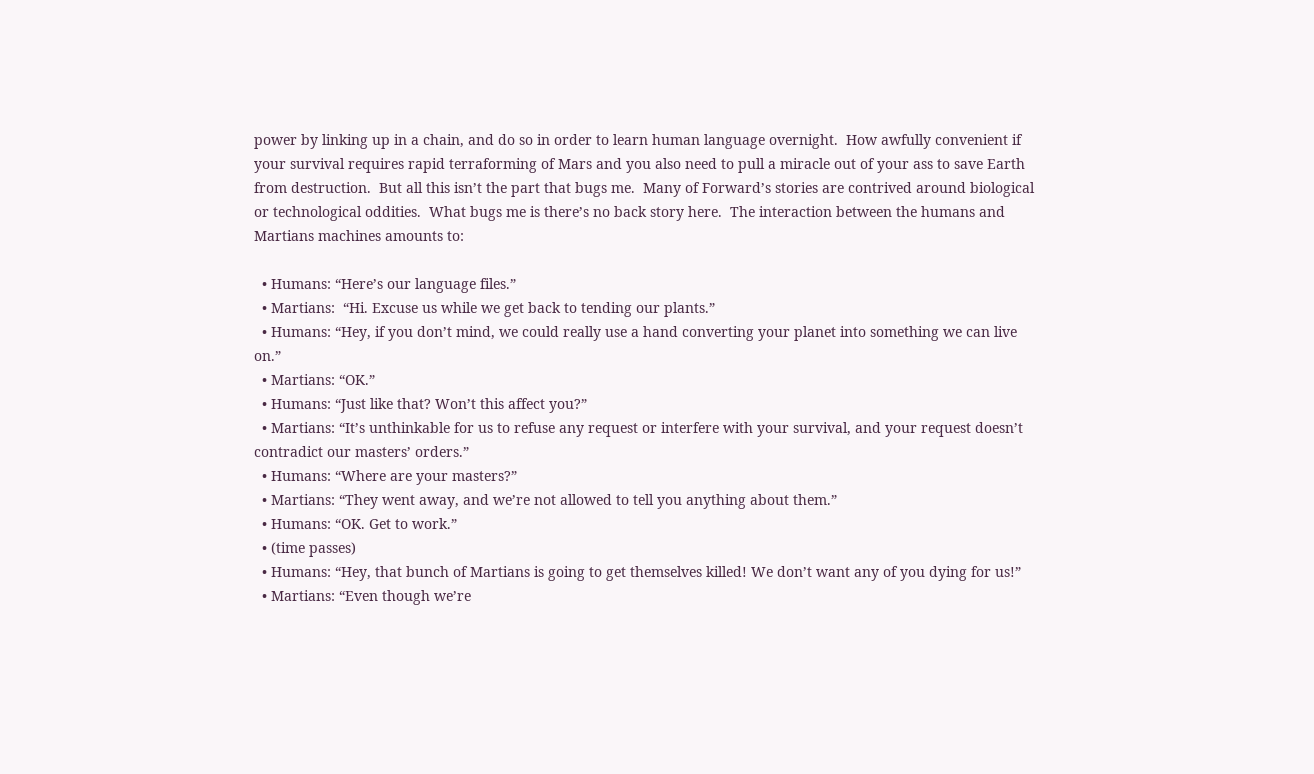power by linking up in a chain, and do so in order to learn human language overnight.  How awfully convenient if your survival requires rapid terraforming of Mars and you also need to pull a miracle out of your ass to save Earth from destruction.  But all this isn’t the part that bugs me.  Many of Forward’s stories are contrived around biological or technological oddities.  What bugs me is there’s no back story here.  The interaction between the humans and Martians machines amounts to:

  • Humans: “Here’s our language files.”
  • Martians:  “Hi. Excuse us while we get back to tending our plants.”
  • Humans: “Hey, if you don’t mind, we could really use a hand converting your planet into something we can live on.”
  • Martians: “OK.”
  • Humans: “Just like that? Won’t this affect you?”
  • Martians: “It’s unthinkable for us to refuse any request or interfere with your survival, and your request doesn’t contradict our masters’ orders.”
  • Humans: “Where are your masters?”
  • Martians: “They went away, and we’re not allowed to tell you anything about them.”
  • Humans: “OK. Get to work.”
  • (time passes)
  • Humans: “Hey, that bunch of Martians is going to get themselves killed! We don’t want any of you dying for us!”
  • Martians: “Even though we’re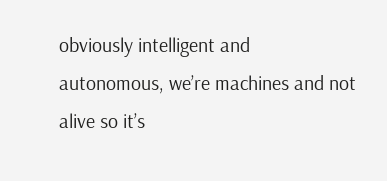obviously intelligent and autonomous, we’re machines and not alive so it’s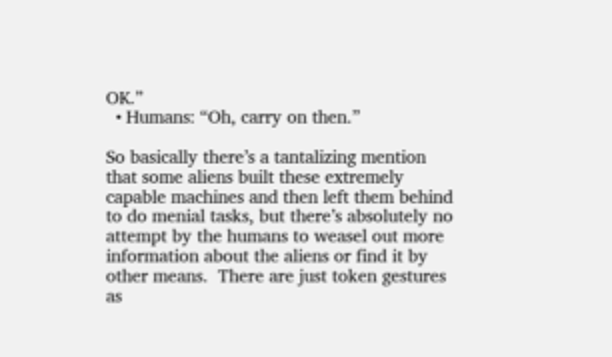OK.”
  • Humans: “Oh, carry on then.”

So basically there’s a tantalizing mention that some aliens built these extremely capable machines and then left them behind to do menial tasks, but there’s absolutely no attempt by the humans to weasel out more information about the aliens or find it by other means.  There are just token gestures as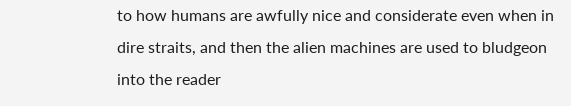to how humans are awfully nice and considerate even when in dire straits, and then the alien machines are used to bludgeon into the reader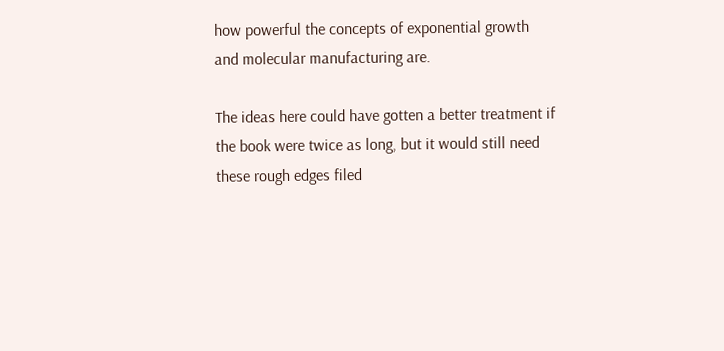how powerful the concepts of exponential growth and molecular manufacturing are.

The ideas here could have gotten a better treatment if the book were twice as long, but it would still need these rough edges filed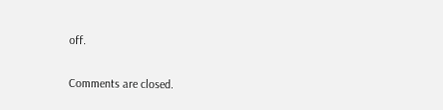off.

Comments are closed.